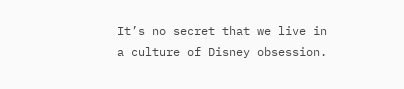It’s no secret that we live in a culture of Disney obsession.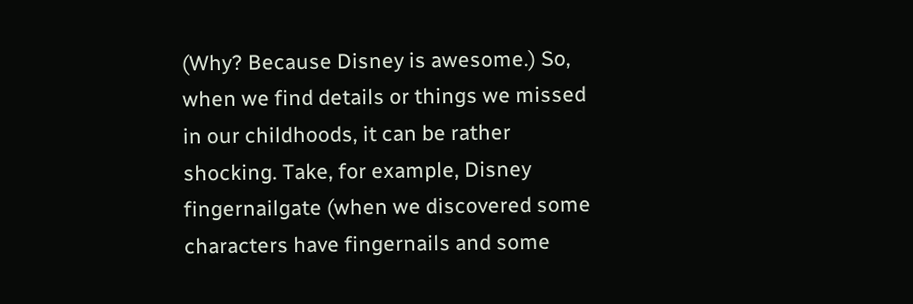(Why? Because Disney is awesome.) So, when we find details or things we missed in our childhoods, it can be rather shocking. Take, for example, Disney fingernailgate (when we discovered some characters have fingernails and some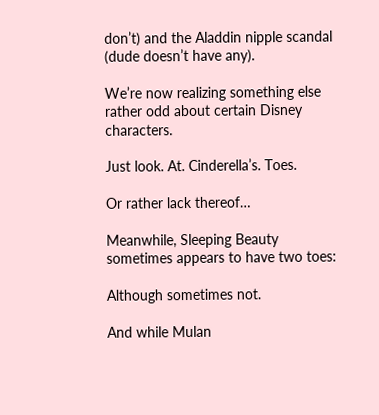don’t) and the Aladdin nipple scandal (dude doesn’t have any).

We’re now realizing something else rather odd about certain Disney characters.

Just look. At. Cinderella’s. Toes.

Or rather lack thereof…

Meanwhile, Sleeping Beauty sometimes appears to have two toes:

Although sometimes not.

And while Mulan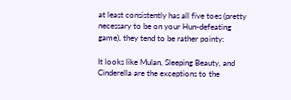at least consistently has all five toes (pretty necessary to be on your Hun-defeating game), they tend to be rather pointy:

It looks like Mulan, Sleeping Beauty, and Cinderella are the exceptions to the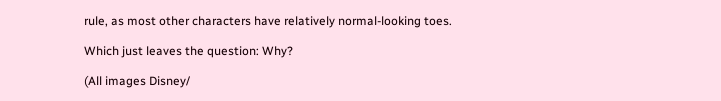rule, as most other characters have relatively normal-looking toes.

Which just leaves the question: Why?

(All images Disney/